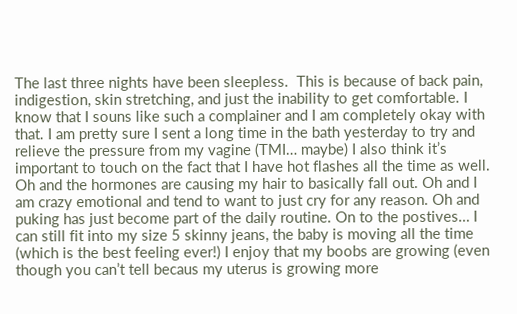The last three nights have been sleepless.  This is because of back pain, indigestion, skin stretching, and just the inability to get comfortable. I know that I souns like such a complainer and I am completely okay with that. I am pretty sure I sent a long time in the bath yesterday to try and relieve the pressure from my vagine (TMI… maybe) I also think it’s important to touch on the fact that I have hot flashes all the time as well. Oh and the hormones are causing my hair to basically fall out. Oh and I am crazy emotional and tend to want to just cry for any reason. Oh and puking has just become part of the daily routine. On to the postives… I can still fit into my size 5 skinny jeans, the baby is moving all the time (which is the best feeling ever!) I enjoy that my boobs are growing (even though you can’t tell becaus my uterus is growing more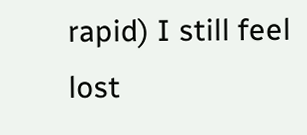rapid) I still feel lost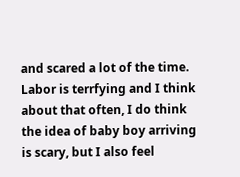and scared a lot of the time. Labor is terrfying and I think about that often, I do think the idea of baby boy arriving is scary, but I also feel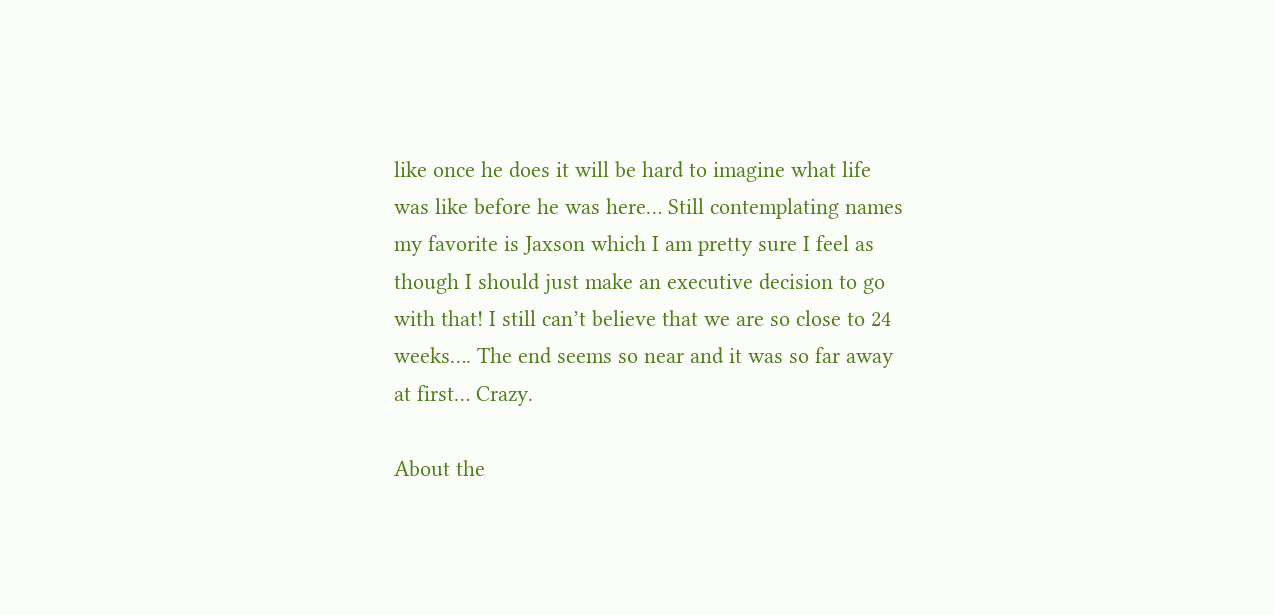like once he does it will be hard to imagine what life was like before he was here… Still contemplating names my favorite is Jaxson which I am pretty sure I feel as though I should just make an executive decision to go with that! I still can’t believe that we are so close to 24 weeks…. The end seems so near and it was so far away at first… Crazy.

About the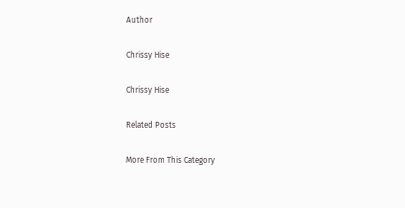Author

Chrissy Hise

Chrissy Hise

Related Posts

More From This Category